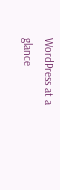WordPress at a glance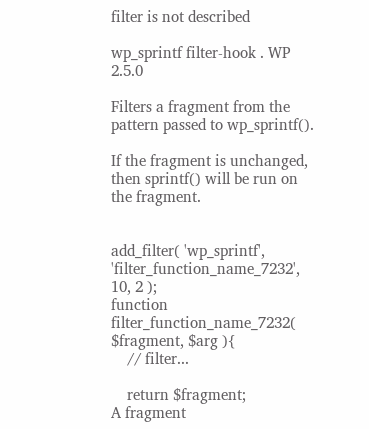filter is not described

wp_sprintf filter-hook . WP 2.5.0

Filters a fragment from the pattern passed to wp_sprintf().

If the fragment is unchanged, then sprintf() will be run on the fragment.


add_filter( 'wp_sprintf', 'filter_function_name_7232', 10, 2 );
function filter_function_name_7232( $fragment, $arg ){
    // filter...

    return $fragment;
A fragment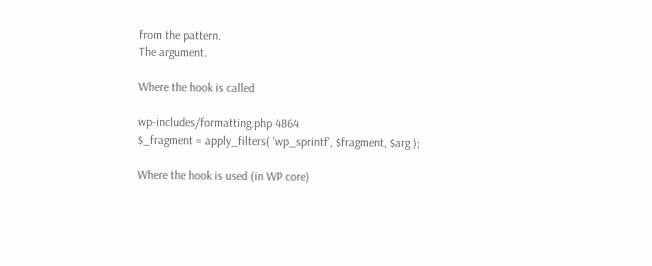from the pattern.
The argument.

Where the hook is called

wp-includes/formatting.php 4864
$_fragment = apply_filters( 'wp_sprintf', $fragment, $arg );

Where the hook is used (in WP core)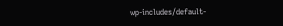wp-includes/default-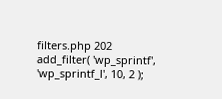filters.php 202
add_filter( 'wp_sprintf', 'wp_sprintf_l', 10, 2 );